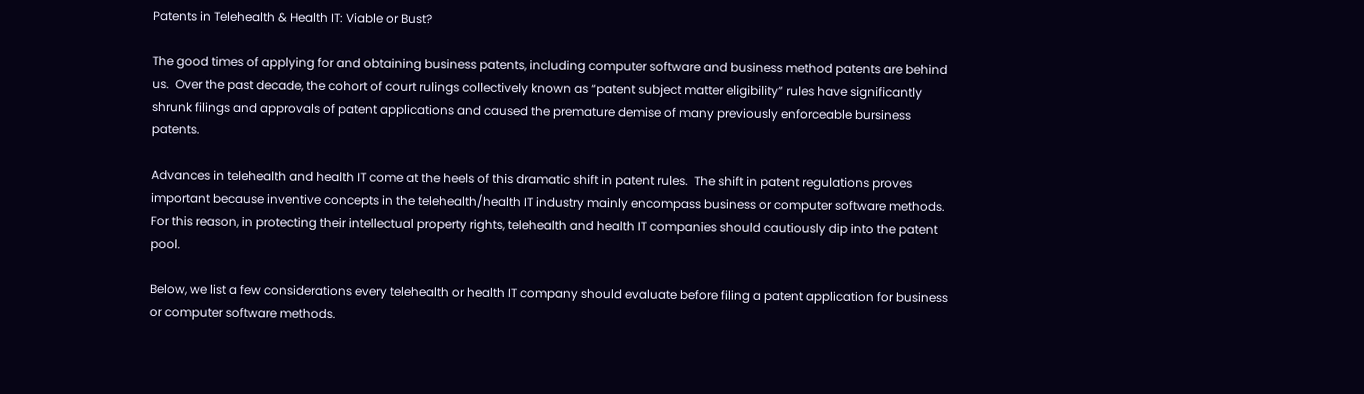Patents in Telehealth & Health IT: Viable or Bust?

The good times of applying for and obtaining business patents, including computer software and business method patents are behind us.  Over the past decade, the cohort of court rulings collectively known as “patent subject matter eligibility” rules have significantly shrunk filings and approvals of patent applications and caused the premature demise of many previously enforceable bursiness patents.

Advances in telehealth and health IT come at the heels of this dramatic shift in patent rules.  The shift in patent regulations proves important because inventive concepts in the telehealth/health IT industry mainly encompass business or computer software methods.  For this reason, in protecting their intellectual property rights, telehealth and health IT companies should cautiously dip into the patent pool.

Below, we list a few considerations every telehealth or health IT company should evaluate before filing a patent application for business or computer software methods.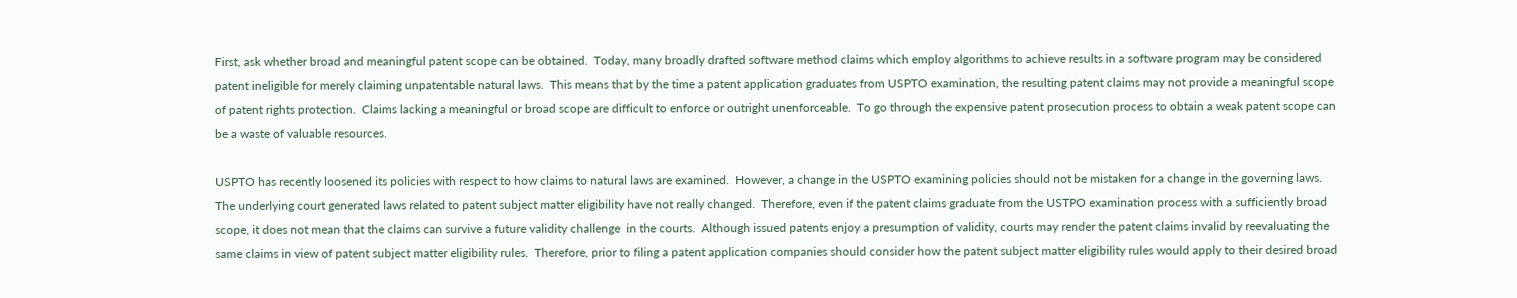First, ask whether broad and meaningful patent scope can be obtained.  Today, many broadly drafted software method claims which employ algorithms to achieve results in a software program may be considered patent ineligible for merely claiming unpatentable natural laws.  This means that by the time a patent application graduates from USPTO examination, the resulting patent claims may not provide a meaningful scope of patent rights protection.  Claims lacking a meaningful or broad scope are difficult to enforce or outright unenforceable.  To go through the expensive patent prosecution process to obtain a weak patent scope can be a waste of valuable resources.

USPTO has recently loosened its policies with respect to how claims to natural laws are examined.  However, a change in the USPTO examining policies should not be mistaken for a change in the governing laws.  The underlying court generated laws related to patent subject matter eligibility have not really changed.  Therefore, even if the patent claims graduate from the USTPO examination process with a sufficiently broad scope, it does not mean that the claims can survive a future validity challenge  in the courts.  Although issued patents enjoy a presumption of validity, courts may render the patent claims invalid by reevaluating the same claims in view of patent subject matter eligibility rules.  Therefore, prior to filing a patent application companies should consider how the patent subject matter eligibility rules would apply to their desired broad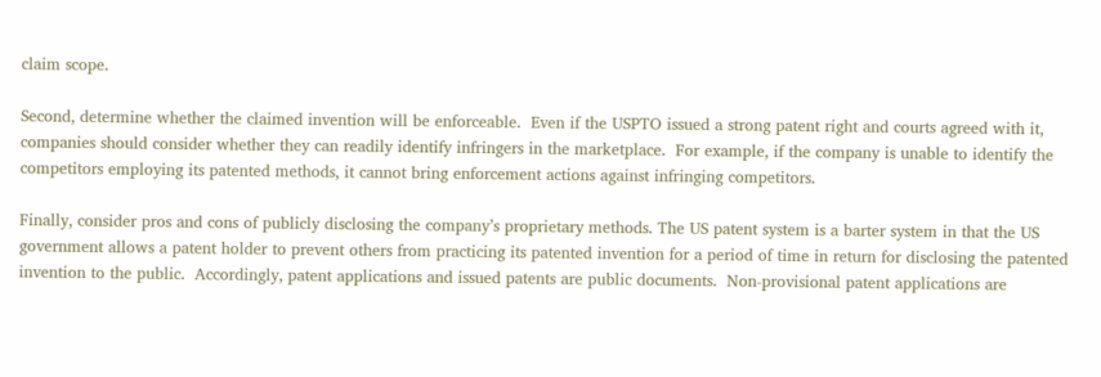claim scope.

Second, determine whether the claimed invention will be enforceable.  Even if the USPTO issued a strong patent right and courts agreed with it, companies should consider whether they can readily identify infringers in the marketplace.  For example, if the company is unable to identify the competitors employing its patented methods, it cannot bring enforcement actions against infringing competitors.

Finally, consider pros and cons of publicly disclosing the company’s proprietary methods. The US patent system is a barter system in that the US government allows a patent holder to prevent others from practicing its patented invention for a period of time in return for disclosing the patented invention to the public.  Accordingly, patent applications and issued patents are public documents.  Non-provisional patent applications are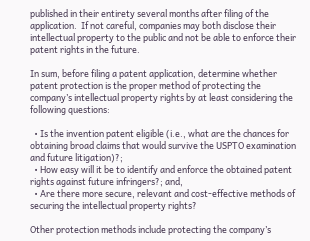published in their entirety several months after filing of the application.  If not careful, companies may both disclose their intellectual property to the public and not be able to enforce their patent rights in the future.

In sum, before filing a patent application, determine whether patent protection is the proper method of protecting the company’s intellectual property rights by at least considering the following questions:

  • Is the invention patent eligible (i.e., what are the chances for obtaining broad claims that would survive the USPTO examination and future litigation)?;
  • How easy will it be to identify and enforce the obtained patent rights against future infringers?; and,
  • Are there more secure, relevant and cost-effective methods of securing the intellectual property rights?

Other protection methods include protecting the company’s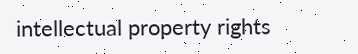intellectual property rights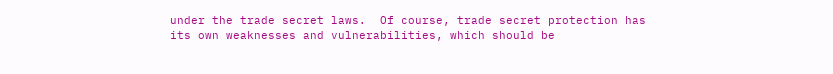under the trade secret laws.  Of course, trade secret protection has its own weaknesses and vulnerabilities, which should be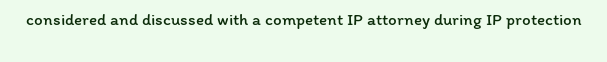considered and discussed with a competent IP attorney during IP protection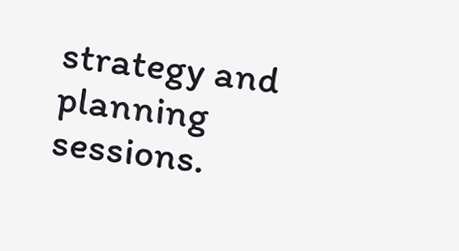strategy and planning sessions.